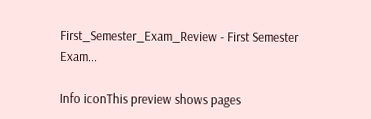First_Semester_Exam_Review - First Semester Exam...

Info iconThis preview shows pages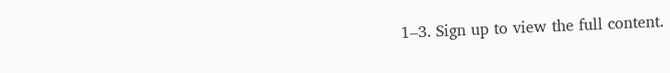1–3. Sign up to view the full content.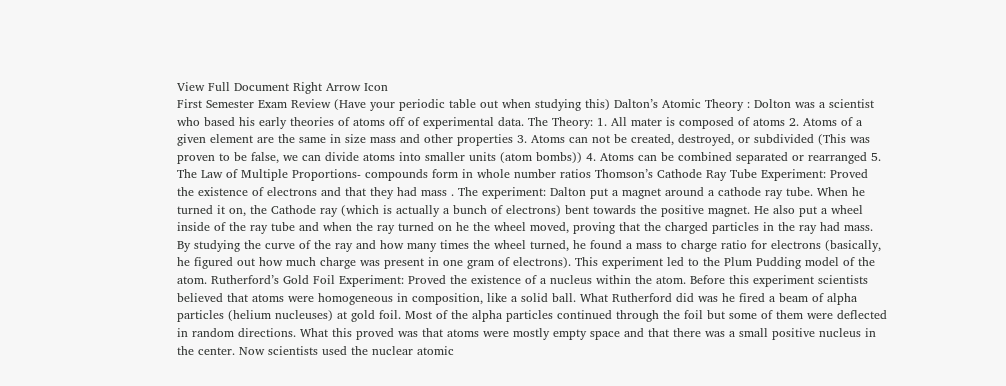View Full Document Right Arrow Icon
First Semester Exam Review (Have your periodic table out when studying this) Dalton’s Atomic Theory : Dolton was a scientist who based his early theories of atoms off of experimental data. The Theory: 1. All mater is composed of atoms 2. Atoms of a given element are the same in size mass and other properties 3. Atoms can not be created, destroyed, or subdivided (This was proven to be false, we can divide atoms into smaller units (atom bombs)) 4. Atoms can be combined separated or rearranged 5. The Law of Multiple Proportions- compounds form in whole number ratios Thomson’s Cathode Ray Tube Experiment: Proved the existence of electrons and that they had mass . The experiment: Dalton put a magnet around a cathode ray tube. When he turned it on, the Cathode ray (which is actually a bunch of electrons) bent towards the positive magnet. He also put a wheel inside of the ray tube and when the ray turned on he the wheel moved, proving that the charged particles in the ray had mass. By studying the curve of the ray and how many times the wheel turned, he found a mass to charge ratio for electrons (basically, he figured out how much charge was present in one gram of electrons). This experiment led to the Plum Pudding model of the atom. Rutherford’s Gold Foil Experiment: Proved the existence of a nucleus within the atom. Before this experiment scientists believed that atoms were homogeneous in composition, like a solid ball. What Rutherford did was he fired a beam of alpha particles (helium nucleuses) at gold foil. Most of the alpha particles continued through the foil but some of them were deflected in random directions. What this proved was that atoms were mostly empty space and that there was a small positive nucleus in the center. Now scientists used the nuclear atomic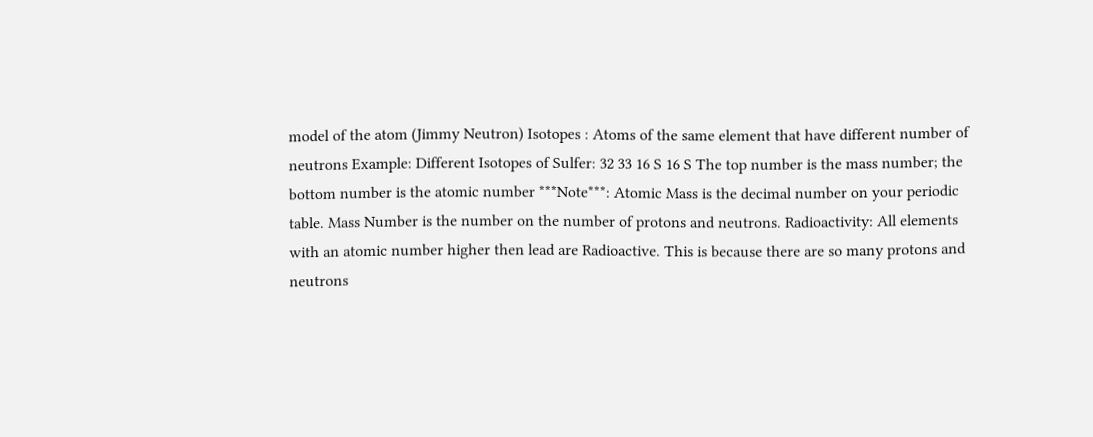model of the atom (Jimmy Neutron) Isotopes : Atoms of the same element that have different number of neutrons Example: Different Isotopes of Sulfer: 32 33 16 S 16 S The top number is the mass number; the bottom number is the atomic number ***Note***: Atomic Mass is the decimal number on your periodic table. Mass Number is the number on the number of protons and neutrons. Radioactivity: All elements with an atomic number higher then lead are Radioactive. This is because there are so many protons and neutrons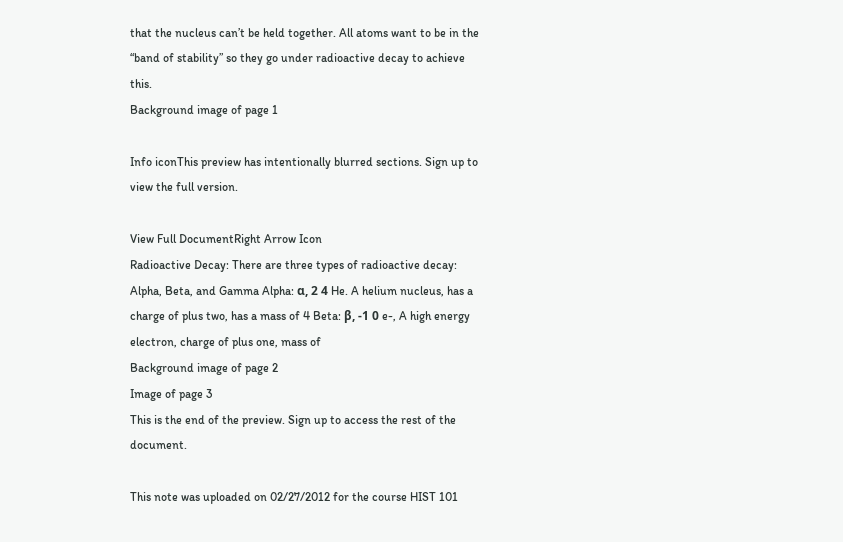that the nucleus can’t be held together. All atoms want to be in the “band of stability” so they go under radioactive decay to achieve this.
Background image of page 1

Info iconThis preview has intentionally blurred sections. Sign up to view the full version.

View Full DocumentRight Arrow Icon
Radioactive Decay: There are three types of radioactive decay: Alpha, Beta, and Gamma Alpha: α, 2 4 He. A helium nucleus, has a charge of plus two, has a mass of 4 Beta: β, -1 0 e-, A high energy electron, charge of plus one, mass of
Background image of page 2
Image of page 3
This is the end of the preview. Sign up to access the rest of the document.

This note was uploaded on 02/27/2012 for the course HIST 101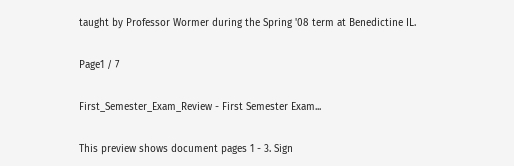taught by Professor Wormer during the Spring '08 term at Benedictine IL.

Page1 / 7

First_Semester_Exam_Review - First Semester Exam...

This preview shows document pages 1 - 3. Sign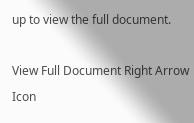up to view the full document.

View Full Document Right Arrow Icon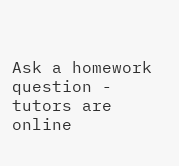Ask a homework question - tutors are online